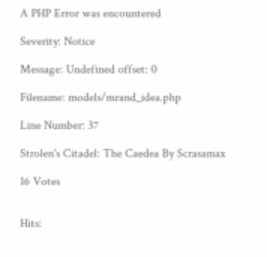A PHP Error was encountered

Severity: Notice

Message: Undefined offset: 0

Filename: models/mrand_idea.php

Line Number: 37

Strolen's Citadel: The Caedea By Scrasamax

16 Votes


Hits: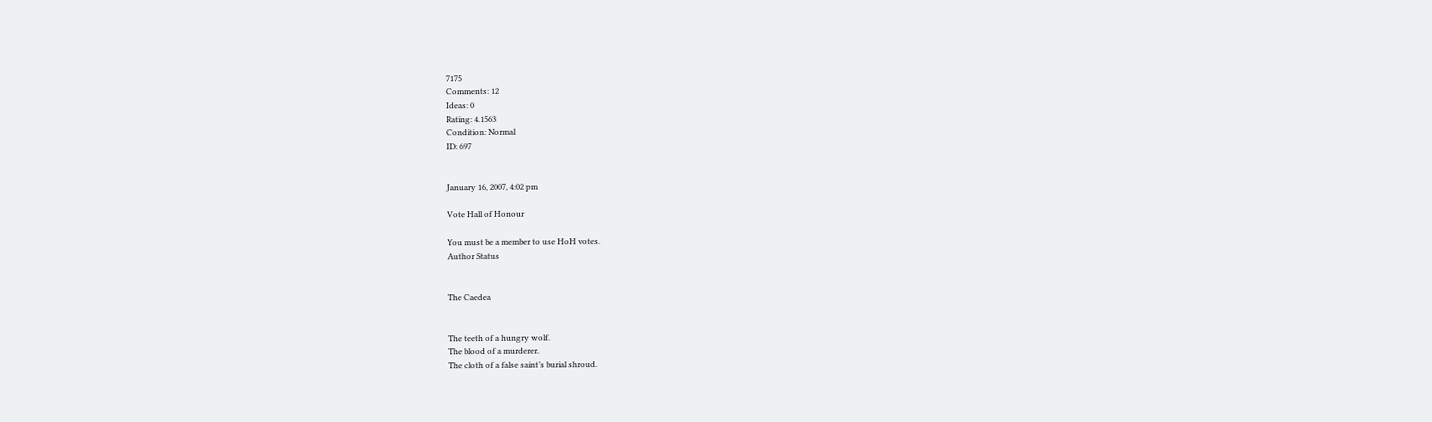7175
Comments: 12
Ideas: 0
Rating: 4.1563
Condition: Normal
ID: 697


January 16, 2007, 4:02 pm

Vote Hall of Honour

You must be a member to use HoH votes.
Author Status


The Caedea


The teeth of a hungry wolf.
The blood of a murderer.
The cloth of a false saint’s burial shroud.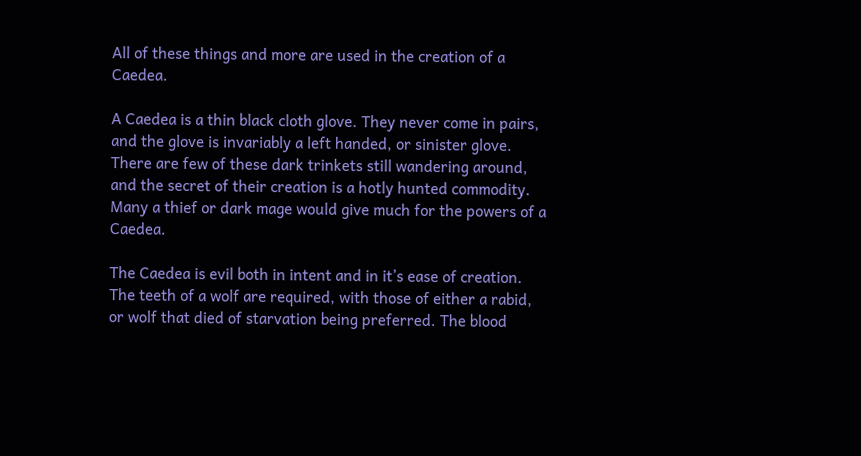All of these things and more are used in the creation of a Caedea.

A Caedea is a thin black cloth glove. They never come in pairs, and the glove is invariably a left handed, or sinister glove. There are few of these dark trinkets still wandering around, and the secret of their creation is a hotly hunted commodity. Many a thief or dark mage would give much for the powers of a Caedea.

The Caedea is evil both in intent and in it’s ease of creation. The teeth of a wolf are required, with those of either a rabid, or wolf that died of starvation being preferred. The blood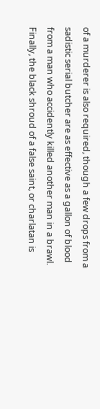of a murderer is also required, though a few drops from a sadistic serial butcher are as effective as a gallon of blood from a man who accidently killed another man in a brawl. Finally, the black shroud of a false saint, or charlatan is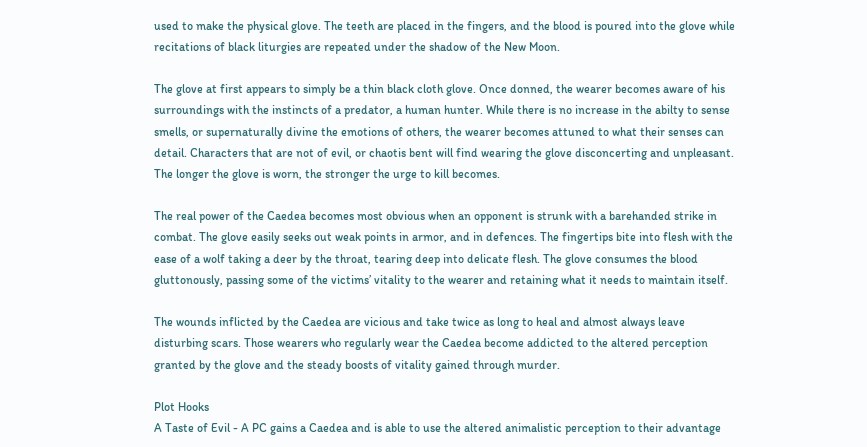used to make the physical glove. The teeth are placed in the fingers, and the blood is poured into the glove while recitations of black liturgies are repeated under the shadow of the New Moon.

The glove at first appears to simply be a thin black cloth glove. Once donned, the wearer becomes aware of his surroundings with the instincts of a predator, a human hunter. While there is no increase in the abilty to sense smells, or supernaturally divine the emotions of others, the wearer becomes attuned to what their senses can detail. Characters that are not of evil, or chaotis bent will find wearing the glove disconcerting and unpleasant. The longer the glove is worn, the stronger the urge to kill becomes.

The real power of the Caedea becomes most obvious when an opponent is strunk with a barehanded strike in combat. The glove easily seeks out weak points in armor, and in defences. The fingertips bite into flesh with the ease of a wolf taking a deer by the throat, tearing deep into delicate flesh. The glove consumes the blood gluttonously, passing some of the victims’ vitality to the wearer and retaining what it needs to maintain itself.

The wounds inflicted by the Caedea are vicious and take twice as long to heal and almost always leave disturbing scars. Those wearers who regularly wear the Caedea become addicted to the altered perception granted by the glove and the steady boosts of vitality gained through murder.

Plot Hooks
A Taste of Evil - A PC gains a Caedea and is able to use the altered animalistic perception to their advantage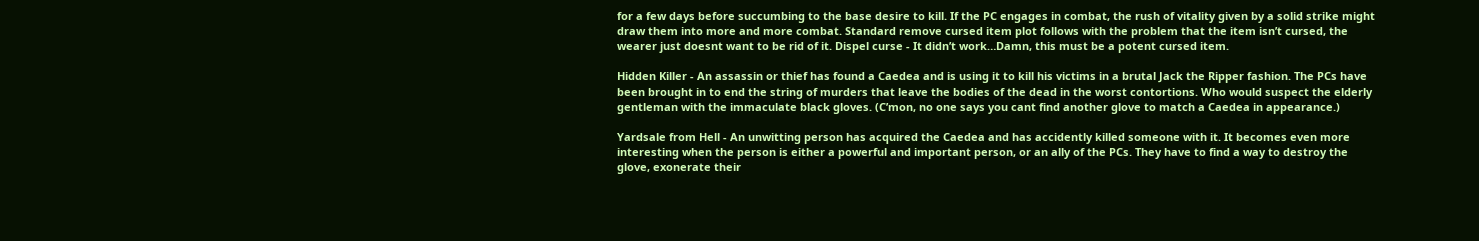for a few days before succumbing to the base desire to kill. If the PC engages in combat, the rush of vitality given by a solid strike might draw them into more and more combat. Standard remove cursed item plot follows with the problem that the item isn’t cursed, the wearer just doesnt want to be rid of it. Dispel curse - It didn’t work…Damn, this must be a potent cursed item.

Hidden Killer - An assassin or thief has found a Caedea and is using it to kill his victims in a brutal Jack the Ripper fashion. The PCs have been brought in to end the string of murders that leave the bodies of the dead in the worst contortions. Who would suspect the elderly gentleman with the immaculate black gloves. (C’mon, no one says you cant find another glove to match a Caedea in appearance.)

Yardsale from Hell - An unwitting person has acquired the Caedea and has accidently killed someone with it. It becomes even more interesting when the person is either a powerful and important person, or an ally of the PCs. They have to find a way to destroy the glove, exonerate their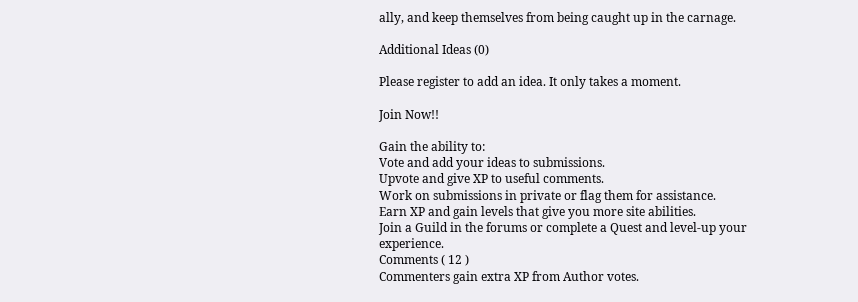ally, and keep themselves from being caught up in the carnage.

Additional Ideas (0)

Please register to add an idea. It only takes a moment.

Join Now!!

Gain the ability to:
Vote and add your ideas to submissions.
Upvote and give XP to useful comments.
Work on submissions in private or flag them for assistance.
Earn XP and gain levels that give you more site abilities.
Join a Guild in the forums or complete a Quest and level-up your experience.
Comments ( 12 )
Commenters gain extra XP from Author votes.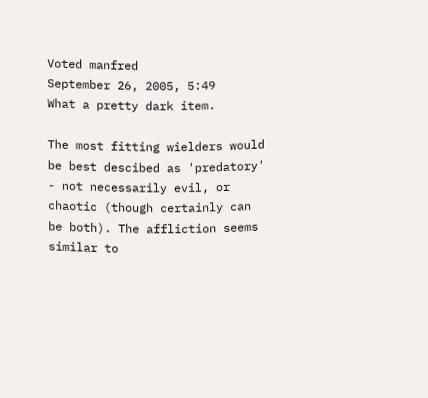Voted manfred
September 26, 2005, 5:49
What a pretty dark item.

The most fitting wielders would be best descibed as 'predatory' - not necessarily evil, or chaotic (though certainly can be both). The affliction seems similar to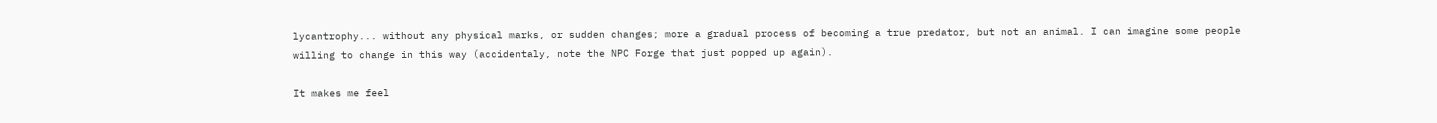lycantrophy... without any physical marks, or sudden changes; more a gradual process of becoming a true predator, but not an animal. I can imagine some people willing to change in this way (accidentaly, note the NPC Forge that just popped up again).

It makes me feel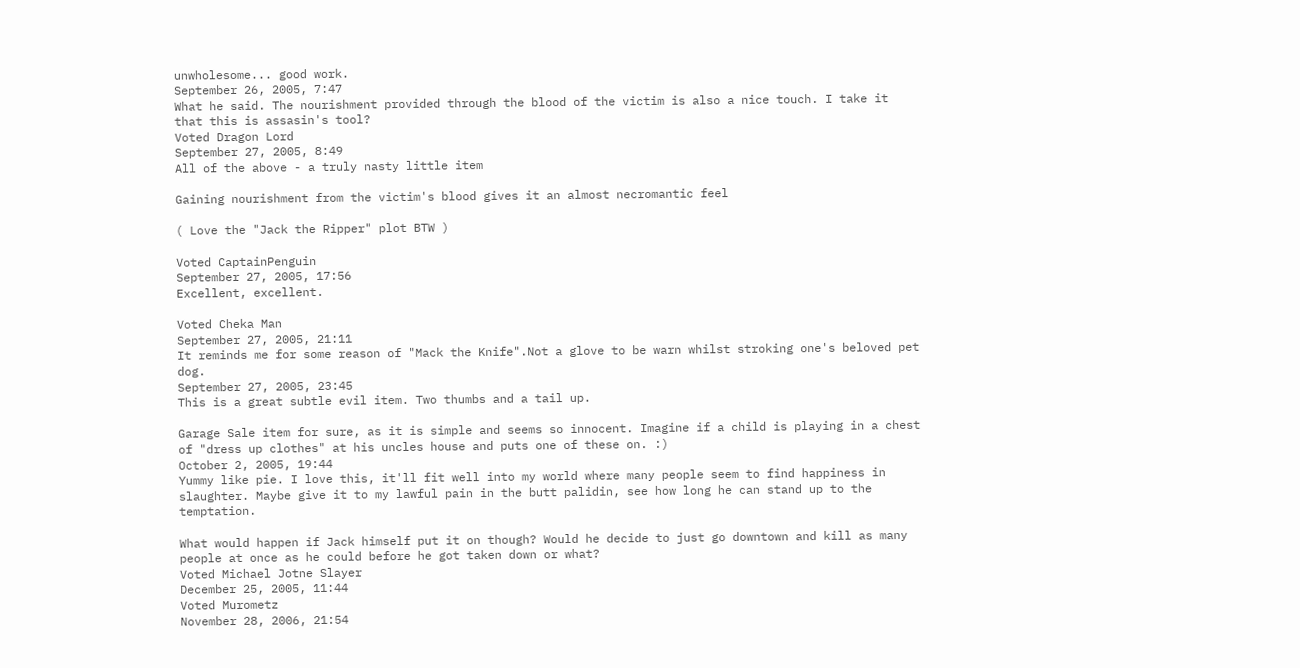unwholesome... good work.
September 26, 2005, 7:47
What he said. The nourishment provided through the blood of the victim is also a nice touch. I take it that this is assasin's tool?
Voted Dragon Lord
September 27, 2005, 8:49
All of the above - a truly nasty little item

Gaining nourishment from the victim's blood gives it an almost necromantic feel

( Love the "Jack the Ripper" plot BTW )

Voted CaptainPenguin
September 27, 2005, 17:56
Excellent, excellent.

Voted Cheka Man
September 27, 2005, 21:11
It reminds me for some reason of "Mack the Knife".Not a glove to be warn whilst stroking one's beloved pet dog.
September 27, 2005, 23:45
This is a great subtle evil item. Two thumbs and a tail up.

Garage Sale item for sure, as it is simple and seems so innocent. Imagine if a child is playing in a chest of "dress up clothes" at his uncles house and puts one of these on. :)
October 2, 2005, 19:44
Yummy like pie. I love this, it'll fit well into my world where many people seem to find happiness in slaughter. Maybe give it to my lawful pain in the butt palidin, see how long he can stand up to the temptation.

What would happen if Jack himself put it on though? Would he decide to just go downtown and kill as many people at once as he could before he got taken down or what?
Voted Michael Jotne Slayer
December 25, 2005, 11:44
Voted Murometz
November 28, 2006, 21:54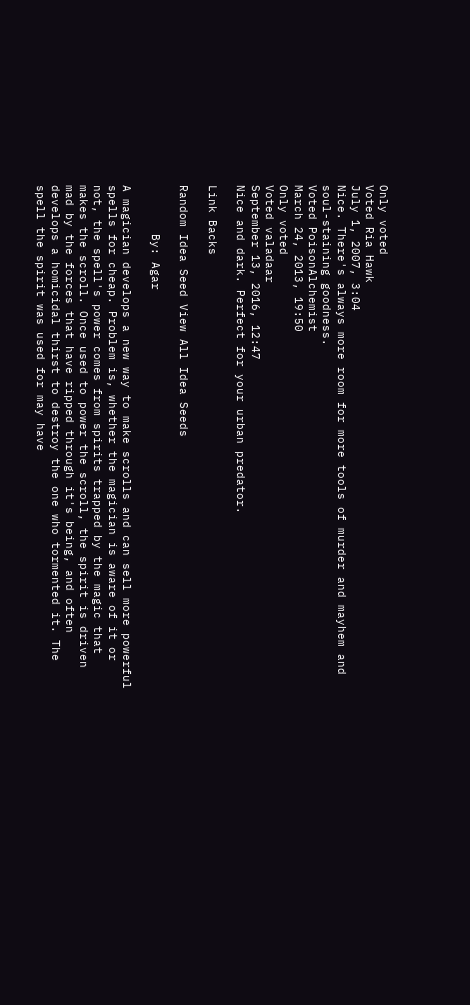Only voted
Voted Ria Hawk
July 1, 2007, 3:04
Nice. There's always more room for more tools of murder and mayhem and soul-staining goodness.
Voted PoisonAlchemist
March 24, 2013, 19:50
Only voted
Voted valadaar
September 13, 2016, 12:47
Nice and dark. Perfect for your urban predator.

Link Backs

Random Idea Seed View All Idea Seeds

       By: Agar

A magician develops a new way to make scrolls and can sell more powerful spells for cheap. Problem is, whether the magician is aware of it or not, the spell's power comes from spirits trapped by the magic that makes the scroll. Once used to power the scroll, the spirit is driven mad by the forces that have ripped through it's being, and often develops a homicidal thirst to destroy the one who tormented it. The spell the spirit was used for may have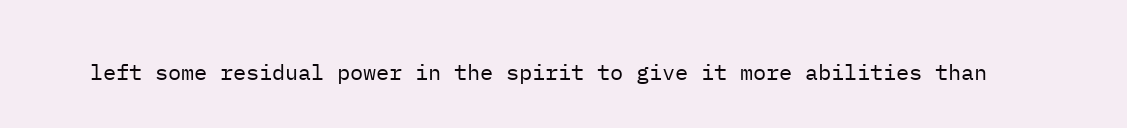left some residual power in the spirit to give it more abilities than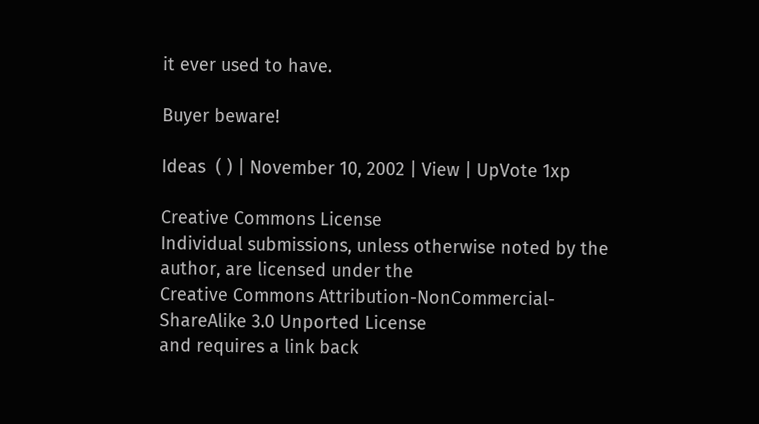it ever used to have.

Buyer beware!

Ideas  ( ) | November 10, 2002 | View | UpVote 1xp

Creative Commons License
Individual submissions, unless otherwise noted by the author, are licensed under the
Creative Commons Attribution-NonCommercial-ShareAlike 3.0 Unported License
and requires a link back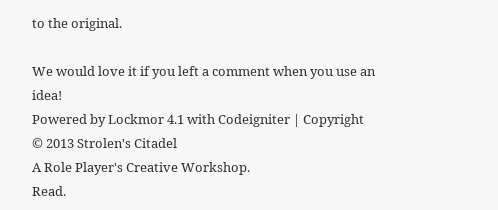to the original.

We would love it if you left a comment when you use an idea!
Powered by Lockmor 4.1 with Codeigniter | Copyright © 2013 Strolen's Citadel
A Role Player's Creative Workshop.
Read.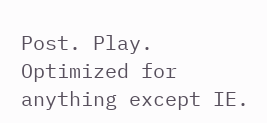Post. Play.
Optimized for anything except IE.